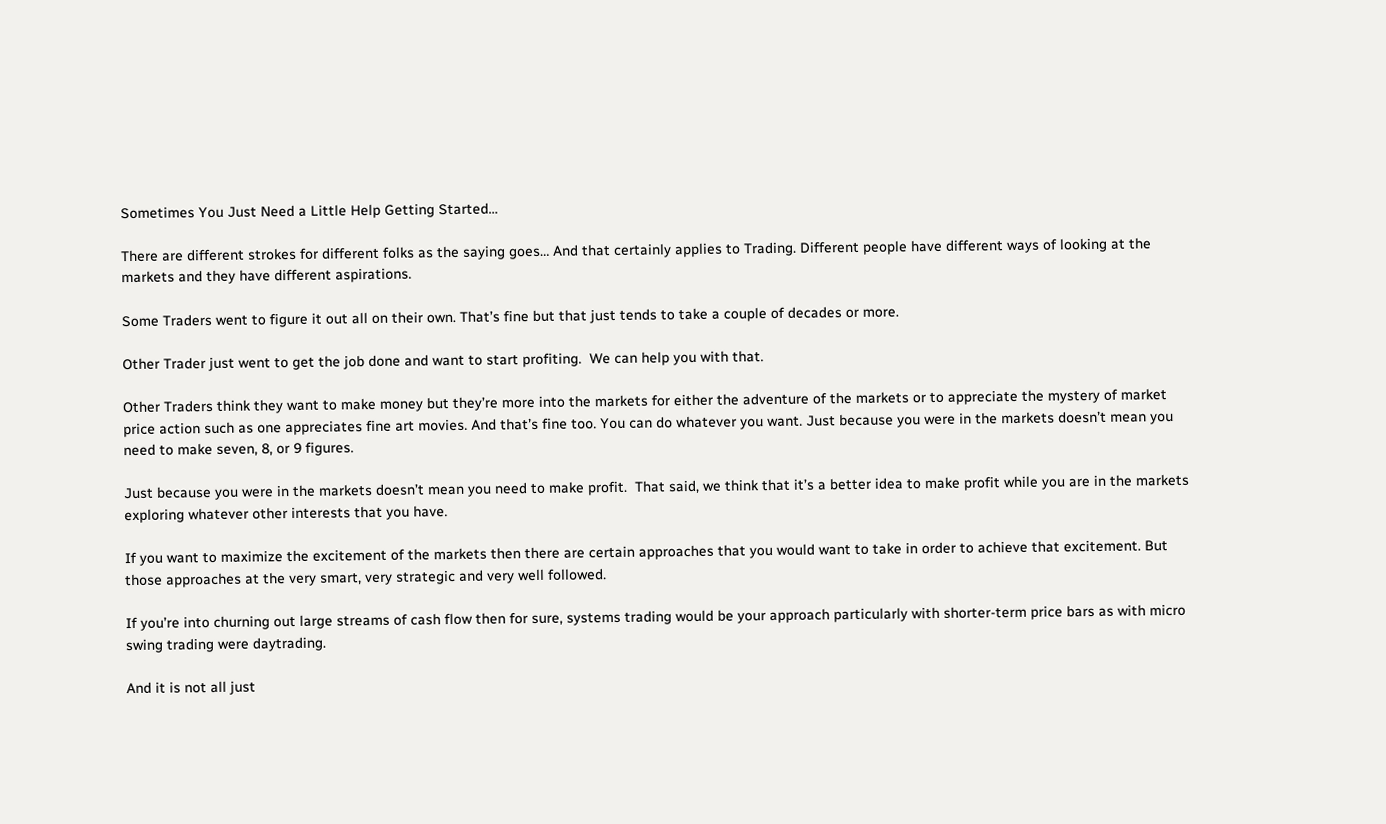Sometimes You Just Need a Little Help Getting Started…

There are different strokes for different folks as the saying goes… And that certainly applies to Trading. Different people have different ways of looking at the markets and they have different aspirations.

Some Traders went to figure it out all on their own. That’s fine but that just tends to take a couple of decades or more.

Other Trader just went to get the job done and want to start profiting.  We can help you with that.

Other Traders think they want to make money but they’re more into the markets for either the adventure of the markets or to appreciate the mystery of market price action such as one appreciates fine art movies. And that’s fine too. You can do whatever you want. Just because you were in the markets doesn’t mean you need to make seven, 8, or 9 figures.

Just because you were in the markets doesn’t mean you need to make profit.  That said, we think that it’s a better idea to make profit while you are in the markets exploring whatever other interests that you have.

If you want to maximize the excitement of the markets then there are certain approaches that you would want to take in order to achieve that excitement. But those approaches at the very smart, very strategic and very well followed.

If you’re into churning out large streams of cash flow then for sure, systems trading would be your approach particularly with shorter-term price bars as with micro swing trading were daytrading.

And it is not all just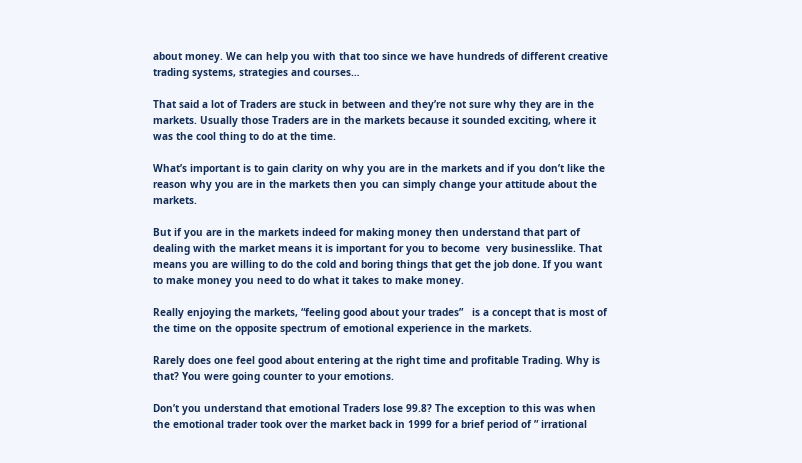about money. We can help you with that too since we have hundreds of different creative trading systems, strategies and courses…

That said a lot of Traders are stuck in between and they’re not sure why they are in the markets. Usually those Traders are in the markets because it sounded exciting, where it was the cool thing to do at the time.

What’s important is to gain clarity on why you are in the markets and if you don’t like the reason why you are in the markets then you can simply change your attitude about the markets.

But if you are in the markets indeed for making money then understand that part of dealing with the market means it is important for you to become  very businesslike. That means you are willing to do the cold and boring things that get the job done. If you want to make money you need to do what it takes to make money.

Really enjoying the markets, “feeling good about your trades”   is a concept that is most of the time on the opposite spectrum of emotional experience in the markets.

Rarely does one feel good about entering at the right time and profitable Trading. Why is that? You were going counter to your emotions.

Don’t you understand that emotional Traders lose 99.8? The exception to this was when the emotional trader took over the market back in 1999 for a brief period of ” irrational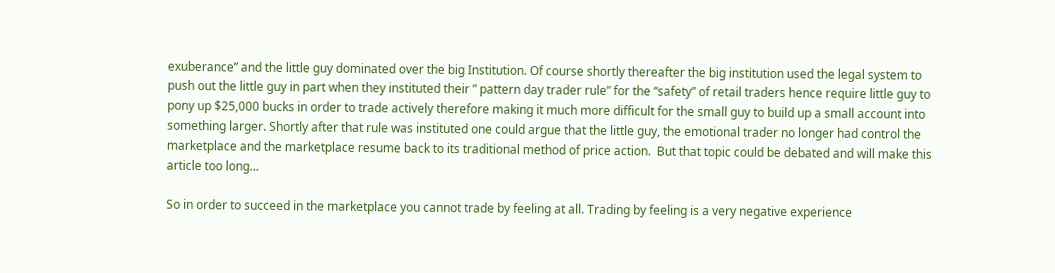exuberance” and the little guy dominated over the big Institution. Of course shortly thereafter the big institution used the legal system to push out the little guy in part when they instituted their ” pattern day trader rule” for the “safety” of retail traders hence require little guy to pony up $25,000 bucks in order to trade actively therefore making it much more difficult for the small guy to build up a small account into something larger. Shortly after that rule was instituted one could argue that the little guy, the emotional trader no longer had control the marketplace and the marketplace resume back to its traditional method of price action.  But that topic could be debated and will make this article too long…

So in order to succeed in the marketplace you cannot trade by feeling at all. Trading by feeling is a very negative experience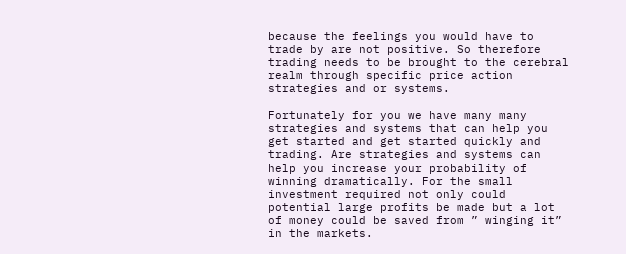because the feelings you would have to trade by are not positive. So therefore trading needs to be brought to the cerebral realm through specific price action strategies and or systems.

Fortunately for you we have many many strategies and systems that can help you get started and get started quickly and trading. Are strategies and systems can help you increase your probability of winning dramatically. For the small investment required not only could potential large profits be made but a lot of money could be saved from ” winging it” in the markets.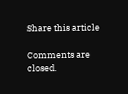Share this article

Comments are closed.